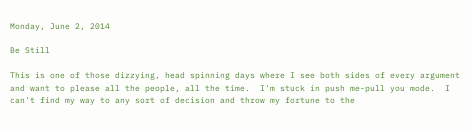Monday, June 2, 2014

Be Still

This is one of those dizzying, head spinning days where I see both sides of every argument and want to please all the people, all the time.  I'm stuck in push me-pull you mode.  I can't find my way to any sort of decision and throw my fortune to the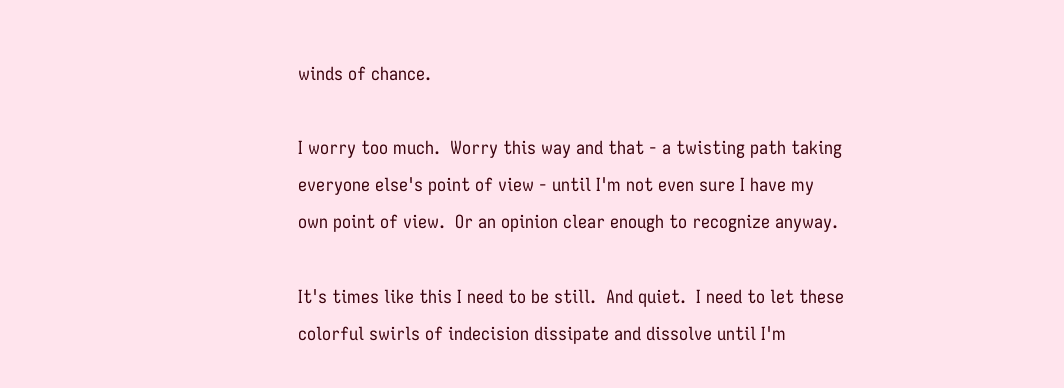winds of chance.

I worry too much.  Worry this way and that - a twisting path taking everyone else's point of view - until I'm not even sure I have my own point of view.  Or an opinion clear enough to recognize anyway.

It's times like this I need to be still.  And quiet.  I need to let these colorful swirls of indecision dissipate and dissolve until I'm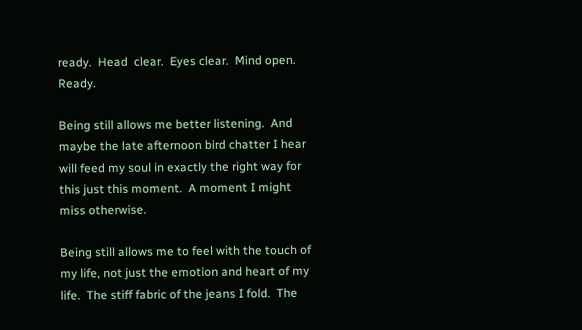ready.  Head  clear.  Eyes clear.  Mind open.  Ready.

Being still allows me better listening.  And maybe the late afternoon bird chatter I hear will feed my soul in exactly the right way for this just this moment.  A moment I might miss otherwise.

Being still allows me to feel with the touch of my life, not just the emotion and heart of my life.  The stiff fabric of the jeans I fold.  The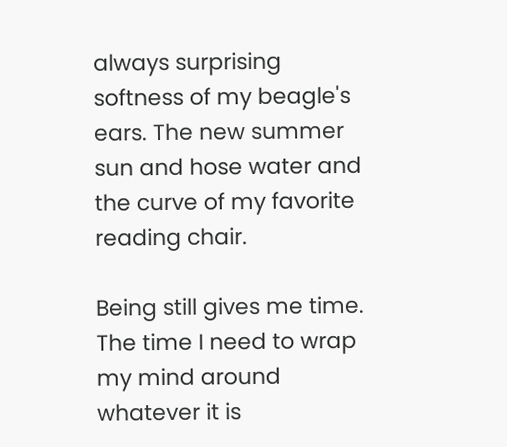always surprising softness of my beagle's ears. The new summer sun and hose water and the curve of my favorite reading chair.

Being still gives me time.  The time I need to wrap my mind around whatever it is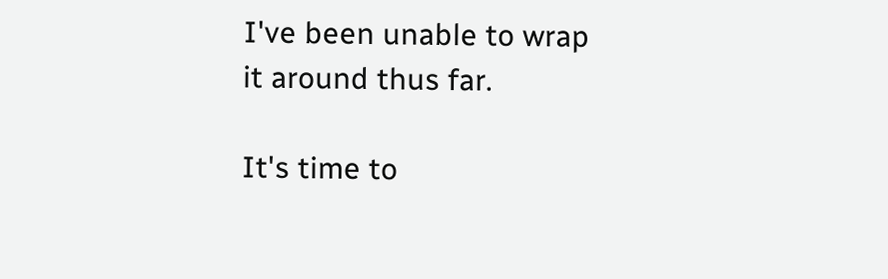I've been unable to wrap it around thus far.

It's time to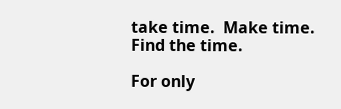take time.  Make time.  Find the time.

For only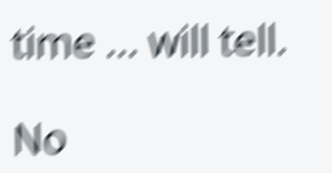time ... will tell.

No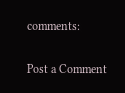comments:

Post a Comment